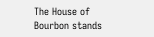The House of Bourbon stands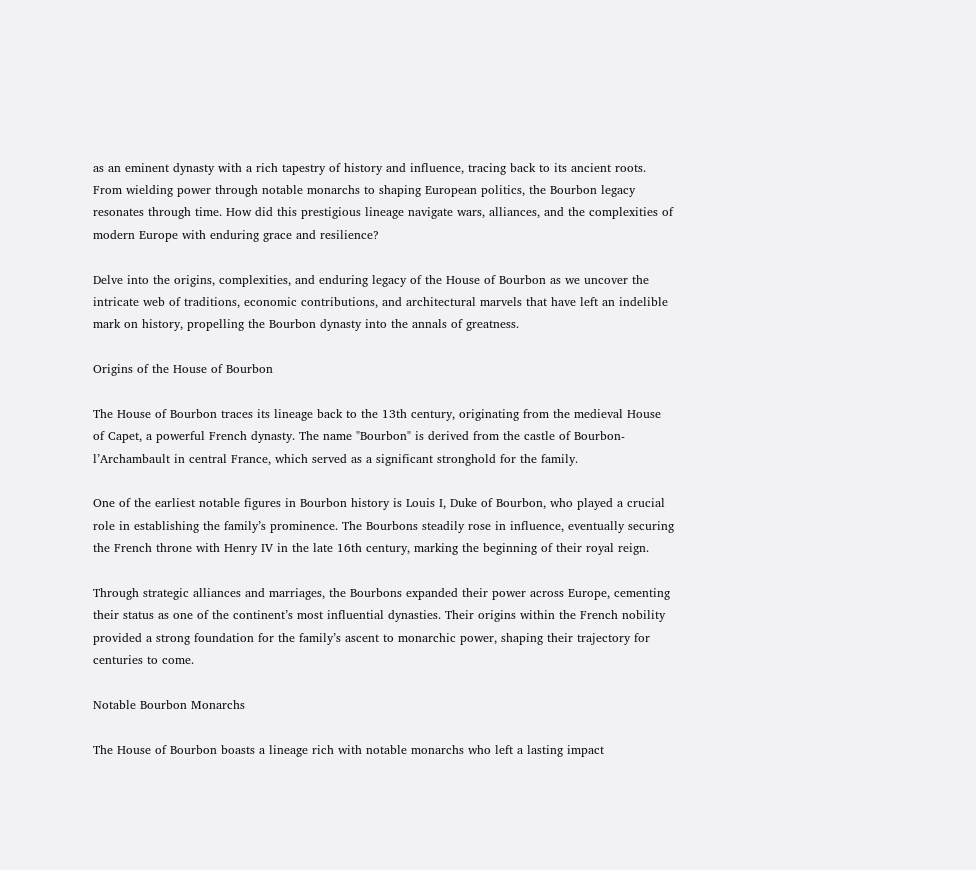as an eminent dynasty with a rich tapestry of history and influence, tracing back to its ancient roots. From wielding power through notable monarchs to shaping European politics, the Bourbon legacy resonates through time. How did this prestigious lineage navigate wars, alliances, and the complexities of modern Europe with enduring grace and resilience?

Delve into the origins, complexities, and enduring legacy of the House of Bourbon as we uncover the intricate web of traditions, economic contributions, and architectural marvels that have left an indelible mark on history, propelling the Bourbon dynasty into the annals of greatness.

Origins of the House of Bourbon

The House of Bourbon traces its lineage back to the 13th century, originating from the medieval House of Capet, a powerful French dynasty. The name "Bourbon" is derived from the castle of Bourbon-l’Archambault in central France, which served as a significant stronghold for the family.

One of the earliest notable figures in Bourbon history is Louis I, Duke of Bourbon, who played a crucial role in establishing the family’s prominence. The Bourbons steadily rose in influence, eventually securing the French throne with Henry IV in the late 16th century, marking the beginning of their royal reign.

Through strategic alliances and marriages, the Bourbons expanded their power across Europe, cementing their status as one of the continent’s most influential dynasties. Their origins within the French nobility provided a strong foundation for the family’s ascent to monarchic power, shaping their trajectory for centuries to come.

Notable Bourbon Monarchs

The House of Bourbon boasts a lineage rich with notable monarchs who left a lasting impact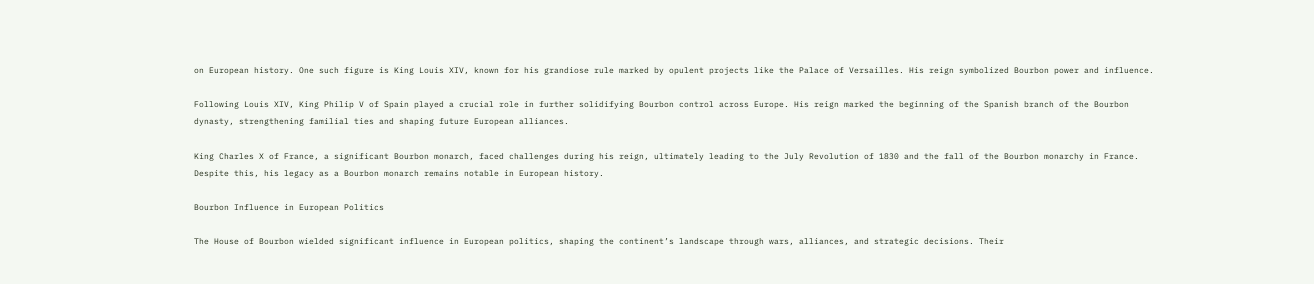on European history. One such figure is King Louis XIV, known for his grandiose rule marked by opulent projects like the Palace of Versailles. His reign symbolized Bourbon power and influence.

Following Louis XIV, King Philip V of Spain played a crucial role in further solidifying Bourbon control across Europe. His reign marked the beginning of the Spanish branch of the Bourbon dynasty, strengthening familial ties and shaping future European alliances.

King Charles X of France, a significant Bourbon monarch, faced challenges during his reign, ultimately leading to the July Revolution of 1830 and the fall of the Bourbon monarchy in France. Despite this, his legacy as a Bourbon monarch remains notable in European history.

Bourbon Influence in European Politics

The House of Bourbon wielded significant influence in European politics, shaping the continent’s landscape through wars, alliances, and strategic decisions. Their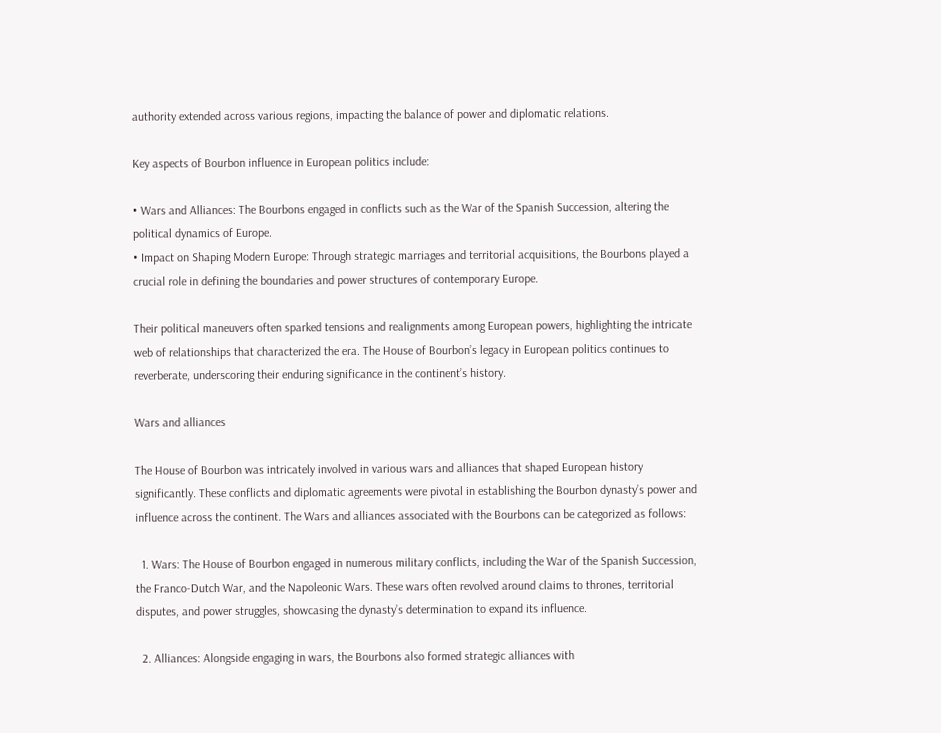authority extended across various regions, impacting the balance of power and diplomatic relations.

Key aspects of Bourbon influence in European politics include:

• Wars and Alliances: The Bourbons engaged in conflicts such as the War of the Spanish Succession, altering the political dynamics of Europe.
• Impact on Shaping Modern Europe: Through strategic marriages and territorial acquisitions, the Bourbons played a crucial role in defining the boundaries and power structures of contemporary Europe.

Their political maneuvers often sparked tensions and realignments among European powers, highlighting the intricate web of relationships that characterized the era. The House of Bourbon’s legacy in European politics continues to reverberate, underscoring their enduring significance in the continent’s history.

Wars and alliances

The House of Bourbon was intricately involved in various wars and alliances that shaped European history significantly. These conflicts and diplomatic agreements were pivotal in establishing the Bourbon dynasty’s power and influence across the continent. The Wars and alliances associated with the Bourbons can be categorized as follows:

  1. Wars: The House of Bourbon engaged in numerous military conflicts, including the War of the Spanish Succession, the Franco-Dutch War, and the Napoleonic Wars. These wars often revolved around claims to thrones, territorial disputes, and power struggles, showcasing the dynasty’s determination to expand its influence.

  2. Alliances: Alongside engaging in wars, the Bourbons also formed strategic alliances with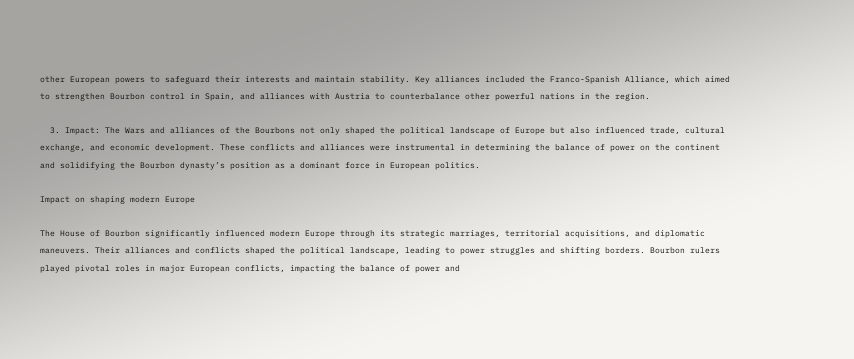other European powers to safeguard their interests and maintain stability. Key alliances included the Franco-Spanish Alliance, which aimed to strengthen Bourbon control in Spain, and alliances with Austria to counterbalance other powerful nations in the region.

  3. Impact: The Wars and alliances of the Bourbons not only shaped the political landscape of Europe but also influenced trade, cultural exchange, and economic development. These conflicts and alliances were instrumental in determining the balance of power on the continent and solidifying the Bourbon dynasty’s position as a dominant force in European politics.

Impact on shaping modern Europe

The House of Bourbon significantly influenced modern Europe through its strategic marriages, territorial acquisitions, and diplomatic maneuvers. Their alliances and conflicts shaped the political landscape, leading to power struggles and shifting borders. Bourbon rulers played pivotal roles in major European conflicts, impacting the balance of power and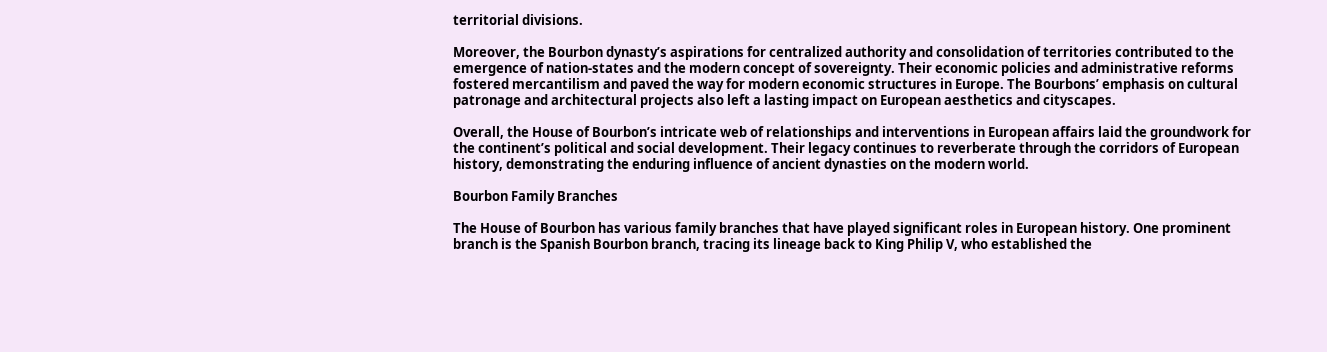territorial divisions.

Moreover, the Bourbon dynasty’s aspirations for centralized authority and consolidation of territories contributed to the emergence of nation-states and the modern concept of sovereignty. Their economic policies and administrative reforms fostered mercantilism and paved the way for modern economic structures in Europe. The Bourbons’ emphasis on cultural patronage and architectural projects also left a lasting impact on European aesthetics and cityscapes.

Overall, the House of Bourbon’s intricate web of relationships and interventions in European affairs laid the groundwork for the continent’s political and social development. Their legacy continues to reverberate through the corridors of European history, demonstrating the enduring influence of ancient dynasties on the modern world.

Bourbon Family Branches

The House of Bourbon has various family branches that have played significant roles in European history. One prominent branch is the Spanish Bourbon branch, tracing its lineage back to King Philip V, who established the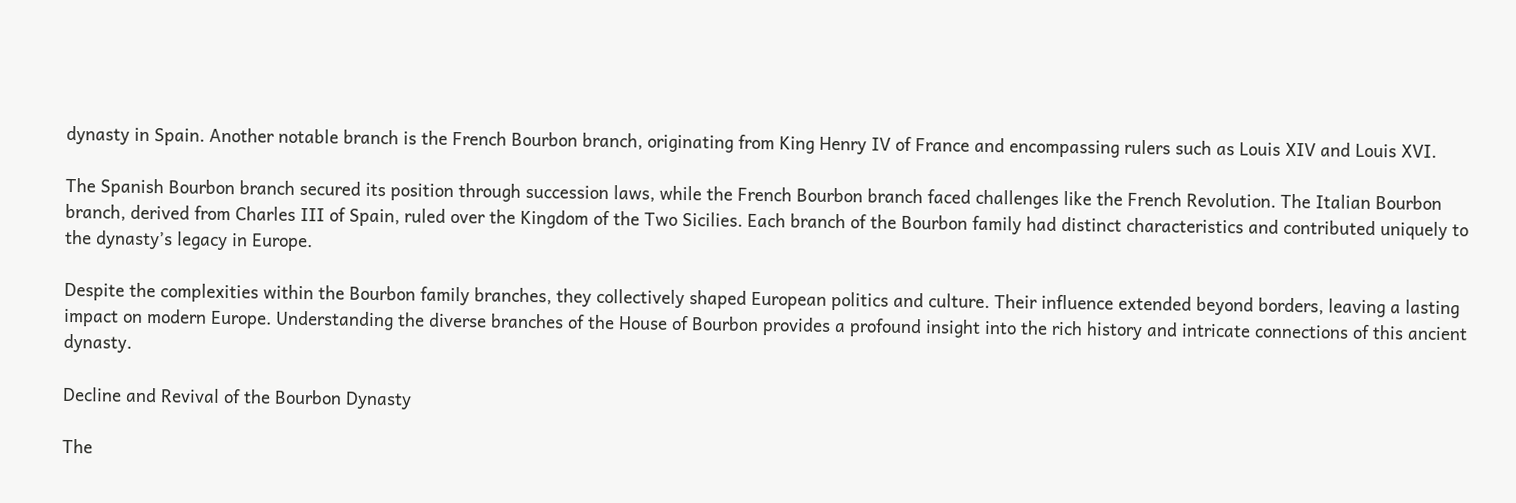dynasty in Spain. Another notable branch is the French Bourbon branch, originating from King Henry IV of France and encompassing rulers such as Louis XIV and Louis XVI.

The Spanish Bourbon branch secured its position through succession laws, while the French Bourbon branch faced challenges like the French Revolution. The Italian Bourbon branch, derived from Charles III of Spain, ruled over the Kingdom of the Two Sicilies. Each branch of the Bourbon family had distinct characteristics and contributed uniquely to the dynasty’s legacy in Europe.

Despite the complexities within the Bourbon family branches, they collectively shaped European politics and culture. Their influence extended beyond borders, leaving a lasting impact on modern Europe. Understanding the diverse branches of the House of Bourbon provides a profound insight into the rich history and intricate connections of this ancient dynasty.

Decline and Revival of the Bourbon Dynasty

The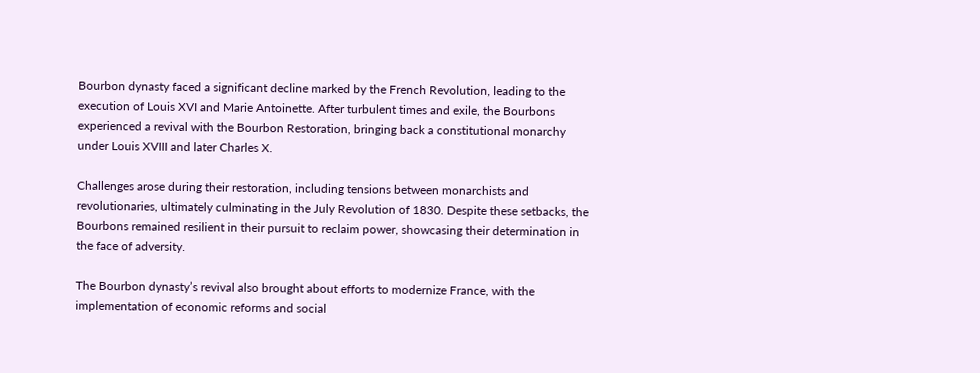Bourbon dynasty faced a significant decline marked by the French Revolution, leading to the execution of Louis XVI and Marie Antoinette. After turbulent times and exile, the Bourbons experienced a revival with the Bourbon Restoration, bringing back a constitutional monarchy under Louis XVIII and later Charles X.

Challenges arose during their restoration, including tensions between monarchists and revolutionaries, ultimately culminating in the July Revolution of 1830. Despite these setbacks, the Bourbons remained resilient in their pursuit to reclaim power, showcasing their determination in the face of adversity.

The Bourbon dynasty’s revival also brought about efforts to modernize France, with the implementation of economic reforms and social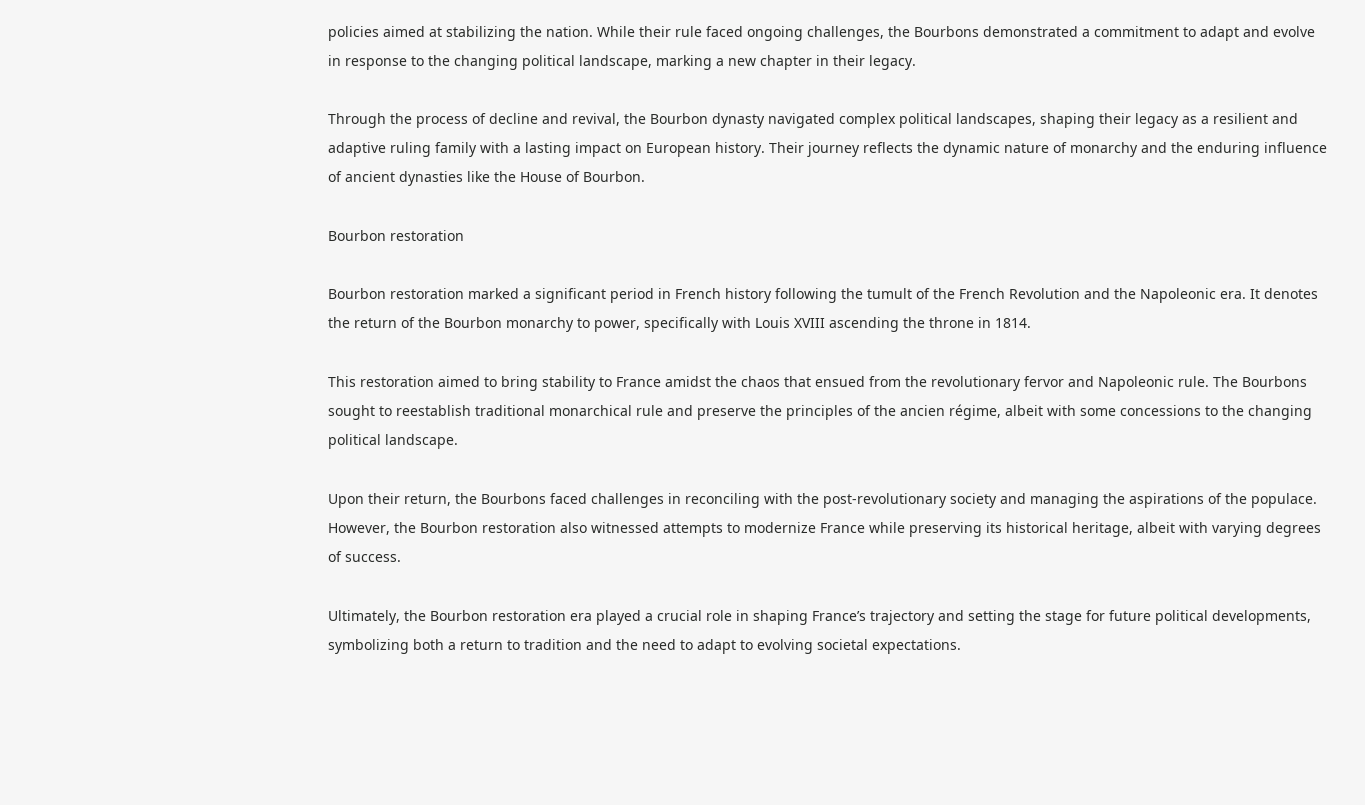policies aimed at stabilizing the nation. While their rule faced ongoing challenges, the Bourbons demonstrated a commitment to adapt and evolve in response to the changing political landscape, marking a new chapter in their legacy.

Through the process of decline and revival, the Bourbon dynasty navigated complex political landscapes, shaping their legacy as a resilient and adaptive ruling family with a lasting impact on European history. Their journey reflects the dynamic nature of monarchy and the enduring influence of ancient dynasties like the House of Bourbon.

Bourbon restoration

Bourbon restoration marked a significant period in French history following the tumult of the French Revolution and the Napoleonic era. It denotes the return of the Bourbon monarchy to power, specifically with Louis XVIII ascending the throne in 1814.

This restoration aimed to bring stability to France amidst the chaos that ensued from the revolutionary fervor and Napoleonic rule. The Bourbons sought to reestablish traditional monarchical rule and preserve the principles of the ancien régime, albeit with some concessions to the changing political landscape.

Upon their return, the Bourbons faced challenges in reconciling with the post-revolutionary society and managing the aspirations of the populace. However, the Bourbon restoration also witnessed attempts to modernize France while preserving its historical heritage, albeit with varying degrees of success.

Ultimately, the Bourbon restoration era played a crucial role in shaping France’s trajectory and setting the stage for future political developments, symbolizing both a return to tradition and the need to adapt to evolving societal expectations.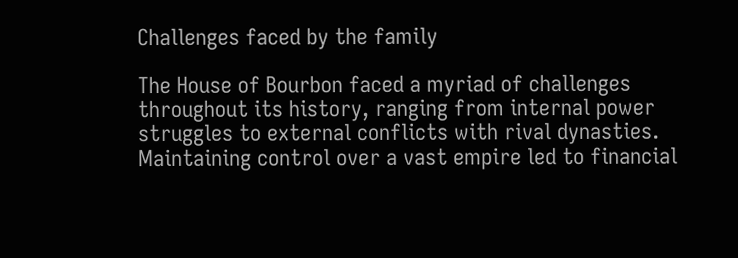Challenges faced by the family

The House of Bourbon faced a myriad of challenges throughout its history, ranging from internal power struggles to external conflicts with rival dynasties. Maintaining control over a vast empire led to financial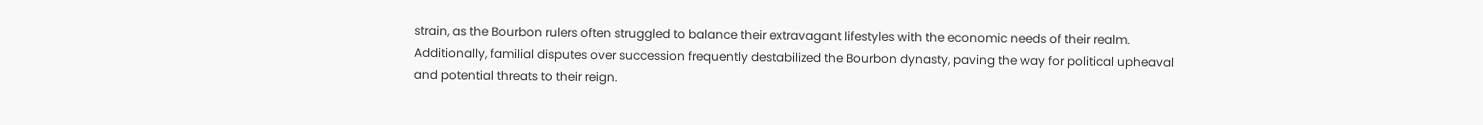strain, as the Bourbon rulers often struggled to balance their extravagant lifestyles with the economic needs of their realm. Additionally, familial disputes over succession frequently destabilized the Bourbon dynasty, paving the way for political upheaval and potential threats to their reign.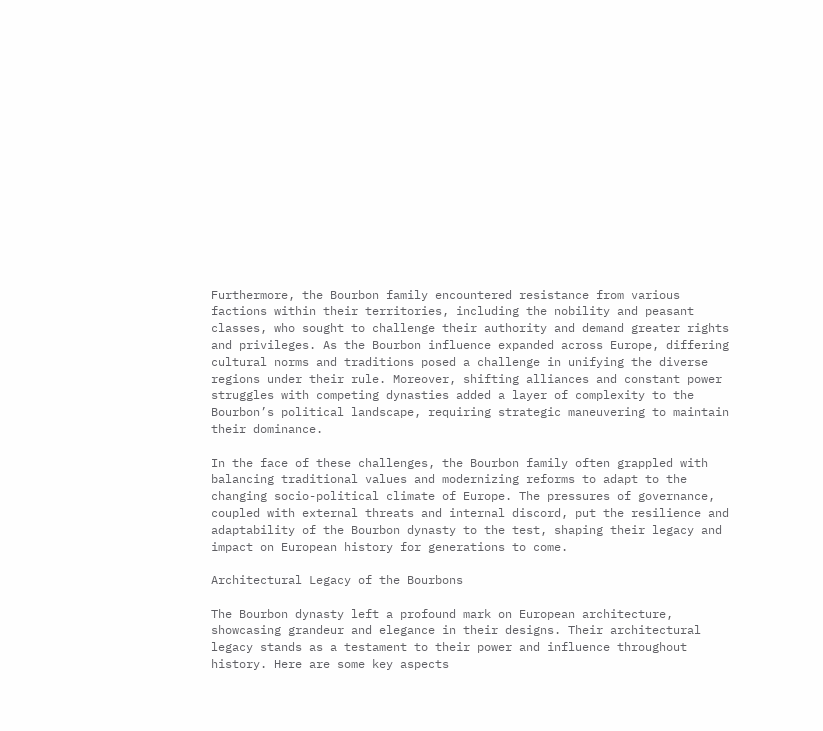Furthermore, the Bourbon family encountered resistance from various factions within their territories, including the nobility and peasant classes, who sought to challenge their authority and demand greater rights and privileges. As the Bourbon influence expanded across Europe, differing cultural norms and traditions posed a challenge in unifying the diverse regions under their rule. Moreover, shifting alliances and constant power struggles with competing dynasties added a layer of complexity to the Bourbon’s political landscape, requiring strategic maneuvering to maintain their dominance.

In the face of these challenges, the Bourbon family often grappled with balancing traditional values and modernizing reforms to adapt to the changing socio-political climate of Europe. The pressures of governance, coupled with external threats and internal discord, put the resilience and adaptability of the Bourbon dynasty to the test, shaping their legacy and impact on European history for generations to come.

Architectural Legacy of the Bourbons

The Bourbon dynasty left a profound mark on European architecture, showcasing grandeur and elegance in their designs. Their architectural legacy stands as a testament to their power and influence throughout history. Here are some key aspects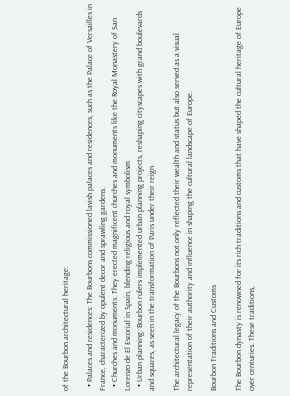of the Bourbon architectural heritage:

  • Palaces and residences: The Bourbons commissioned lavish palaces and residences, such as the Palace of Versailles in France, characterized by opulent decor and sprawling gardens.
  • Churches and monuments: They erected magnificent churches and monuments like the Royal Monastery of San Lorenzo de El Escorial in Spain, blending religious and royal symbolism.
  • Urban planning: Bourbon rulers implemented urban planning projects, reshaping cityscapes with grand boulevards and squares, as seen in the transformation of Paris under their reign.

The architectural legacy of the Bourbons not only reflected their wealth and status but also served as a visual representation of their authority and influence in shaping the cultural landscape of Europe.

Bourbon Traditions and Customs

The Bourbon dynasty is renowned for its rich traditions and customs that have shaped the cultural heritage of Europe over centuries. These traditions,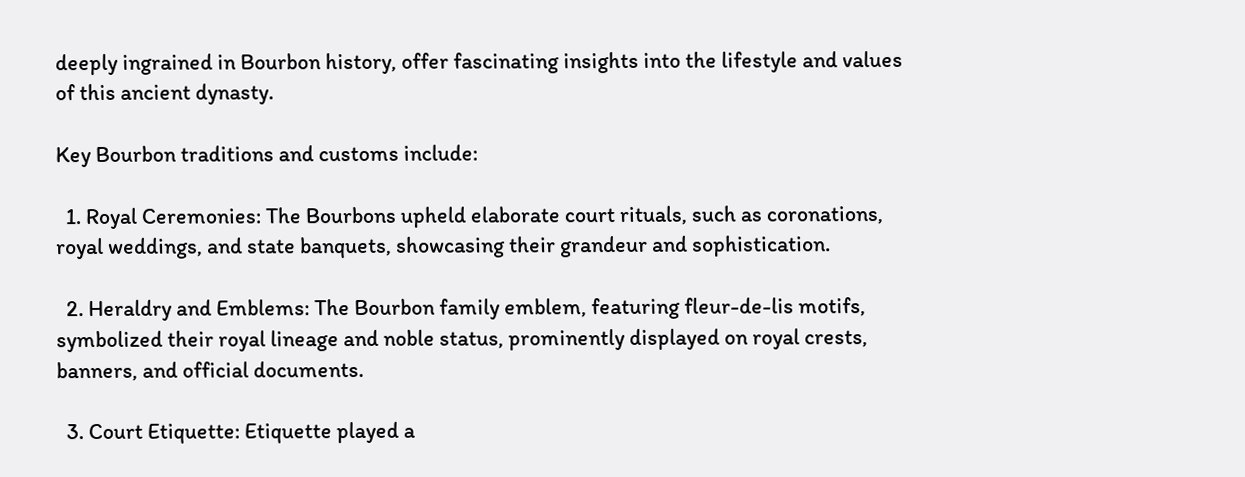deeply ingrained in Bourbon history, offer fascinating insights into the lifestyle and values of this ancient dynasty.

Key Bourbon traditions and customs include:

  1. Royal Ceremonies: The Bourbons upheld elaborate court rituals, such as coronations, royal weddings, and state banquets, showcasing their grandeur and sophistication.

  2. Heraldry and Emblems: The Bourbon family emblem, featuring fleur-de-lis motifs, symbolized their royal lineage and noble status, prominently displayed on royal crests, banners, and official documents.

  3. Court Etiquette: Etiquette played a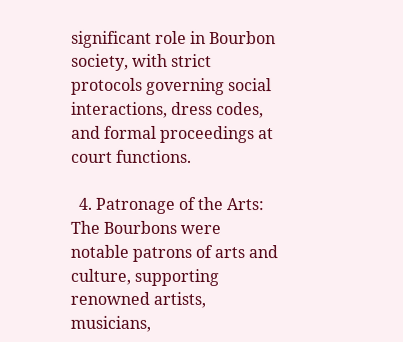significant role in Bourbon society, with strict protocols governing social interactions, dress codes, and formal proceedings at court functions.

  4. Patronage of the Arts: The Bourbons were notable patrons of arts and culture, supporting renowned artists, musicians,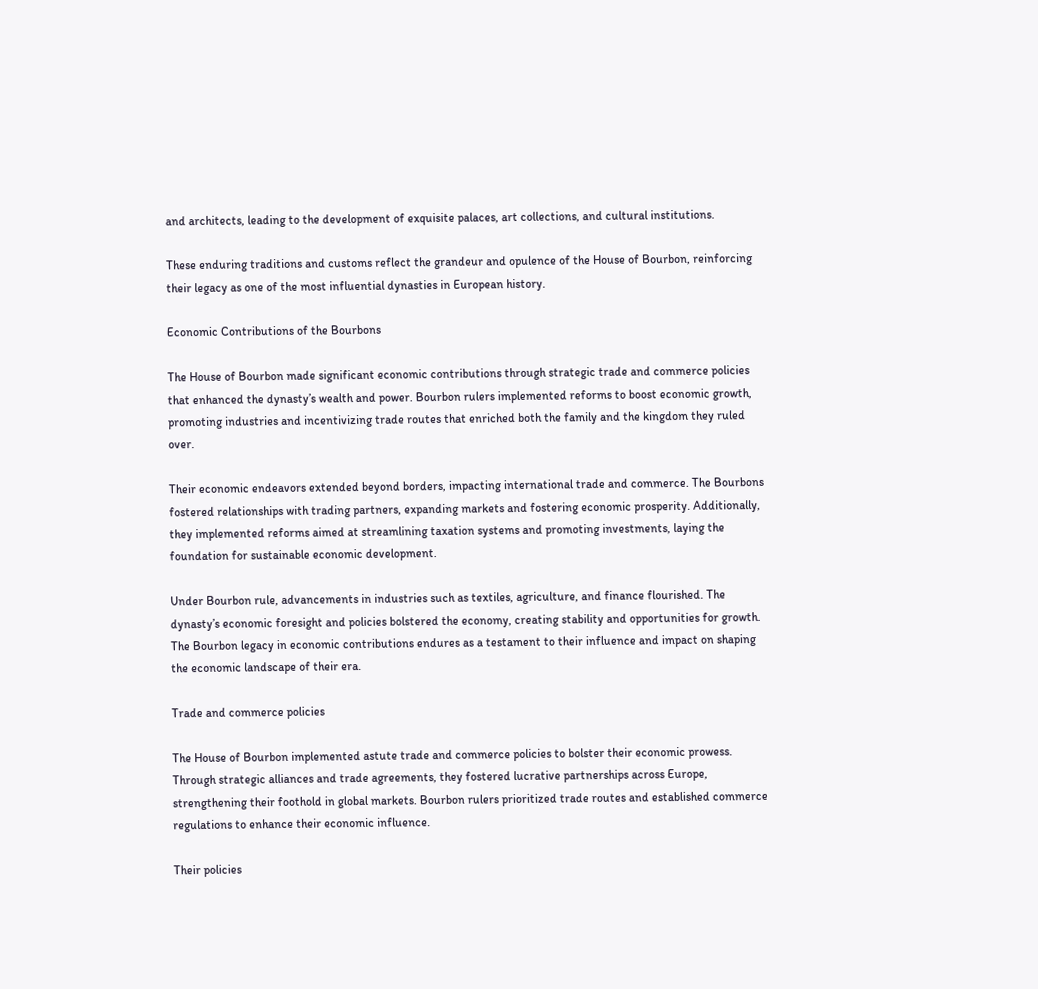and architects, leading to the development of exquisite palaces, art collections, and cultural institutions.

These enduring traditions and customs reflect the grandeur and opulence of the House of Bourbon, reinforcing their legacy as one of the most influential dynasties in European history.

Economic Contributions of the Bourbons

The House of Bourbon made significant economic contributions through strategic trade and commerce policies that enhanced the dynasty’s wealth and power. Bourbon rulers implemented reforms to boost economic growth, promoting industries and incentivizing trade routes that enriched both the family and the kingdom they ruled over.

Their economic endeavors extended beyond borders, impacting international trade and commerce. The Bourbons fostered relationships with trading partners, expanding markets and fostering economic prosperity. Additionally, they implemented reforms aimed at streamlining taxation systems and promoting investments, laying the foundation for sustainable economic development.

Under Bourbon rule, advancements in industries such as textiles, agriculture, and finance flourished. The dynasty’s economic foresight and policies bolstered the economy, creating stability and opportunities for growth. The Bourbon legacy in economic contributions endures as a testament to their influence and impact on shaping the economic landscape of their era.

Trade and commerce policies

The House of Bourbon implemented astute trade and commerce policies to bolster their economic prowess. Through strategic alliances and trade agreements, they fostered lucrative partnerships across Europe, strengthening their foothold in global markets. Bourbon rulers prioritized trade routes and established commerce regulations to enhance their economic influence.

Their policies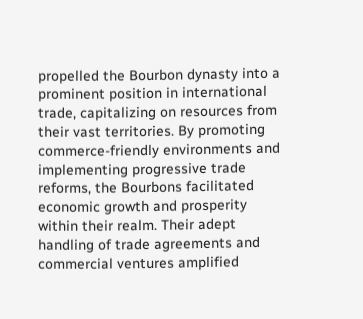propelled the Bourbon dynasty into a prominent position in international trade, capitalizing on resources from their vast territories. By promoting commerce-friendly environments and implementing progressive trade reforms, the Bourbons facilitated economic growth and prosperity within their realm. Their adept handling of trade agreements and commercial ventures amplified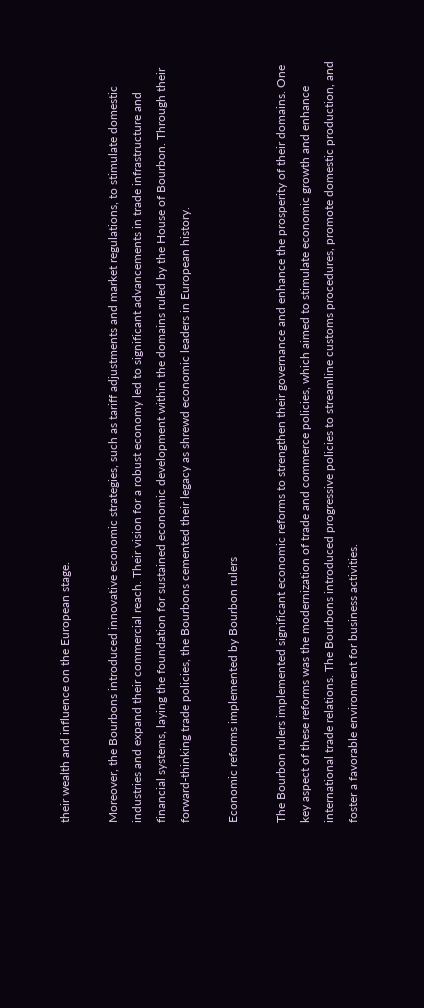their wealth and influence on the European stage.

Moreover, the Bourbons introduced innovative economic strategies, such as tariff adjustments and market regulations, to stimulate domestic industries and expand their commercial reach. Their vision for a robust economy led to significant advancements in trade infrastructure and financial systems, laying the foundation for sustained economic development within the domains ruled by the House of Bourbon. Through their forward-thinking trade policies, the Bourbons cemented their legacy as shrewd economic leaders in European history.

Economic reforms implemented by Bourbon rulers

The Bourbon rulers implemented significant economic reforms to strengthen their governance and enhance the prosperity of their domains. One key aspect of these reforms was the modernization of trade and commerce policies, which aimed to stimulate economic growth and enhance international trade relations. The Bourbons introduced progressive policies to streamline customs procedures, promote domestic production, and foster a favorable environment for business activities.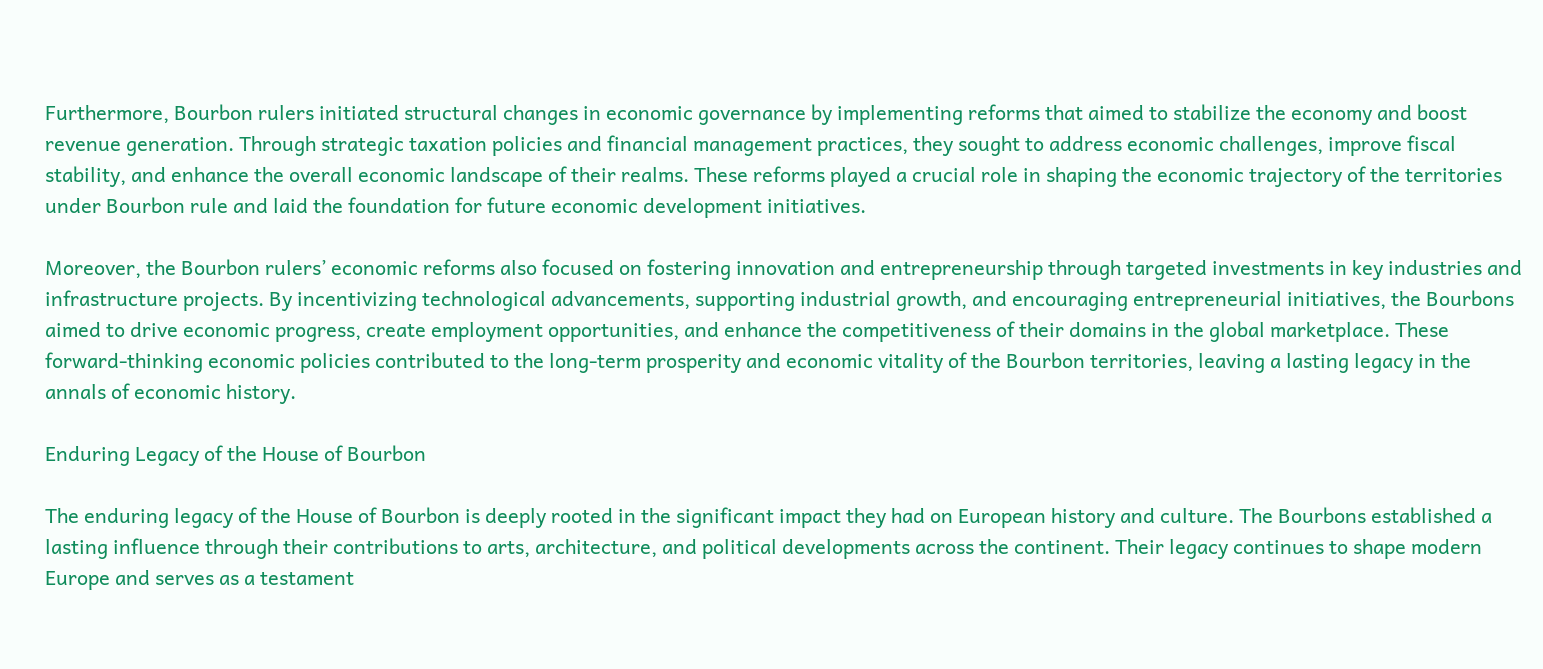Furthermore, Bourbon rulers initiated structural changes in economic governance by implementing reforms that aimed to stabilize the economy and boost revenue generation. Through strategic taxation policies and financial management practices, they sought to address economic challenges, improve fiscal stability, and enhance the overall economic landscape of their realms. These reforms played a crucial role in shaping the economic trajectory of the territories under Bourbon rule and laid the foundation for future economic development initiatives.

Moreover, the Bourbon rulers’ economic reforms also focused on fostering innovation and entrepreneurship through targeted investments in key industries and infrastructure projects. By incentivizing technological advancements, supporting industrial growth, and encouraging entrepreneurial initiatives, the Bourbons aimed to drive economic progress, create employment opportunities, and enhance the competitiveness of their domains in the global marketplace. These forward-thinking economic policies contributed to the long-term prosperity and economic vitality of the Bourbon territories, leaving a lasting legacy in the annals of economic history.

Enduring Legacy of the House of Bourbon

The enduring legacy of the House of Bourbon is deeply rooted in the significant impact they had on European history and culture. The Bourbons established a lasting influence through their contributions to arts, architecture, and political developments across the continent. Their legacy continues to shape modern Europe and serves as a testament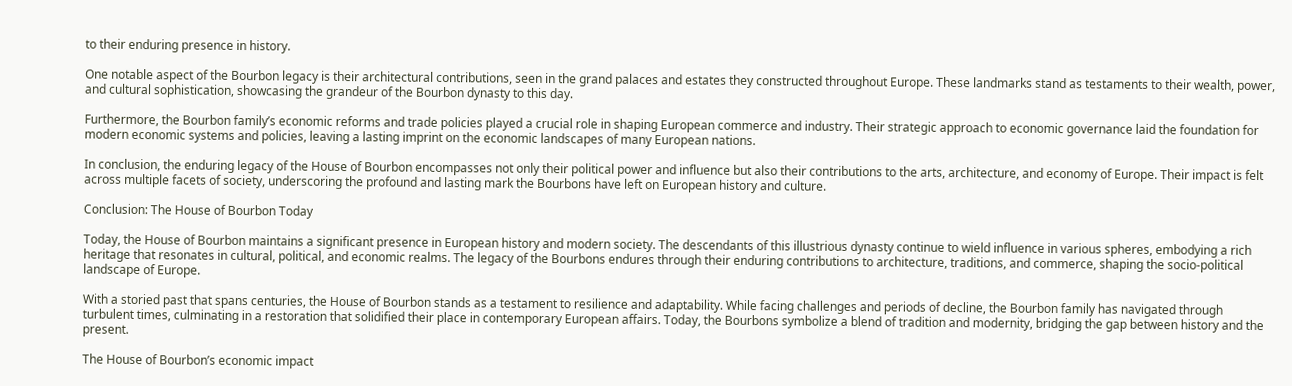to their enduring presence in history.

One notable aspect of the Bourbon legacy is their architectural contributions, seen in the grand palaces and estates they constructed throughout Europe. These landmarks stand as testaments to their wealth, power, and cultural sophistication, showcasing the grandeur of the Bourbon dynasty to this day.

Furthermore, the Bourbon family’s economic reforms and trade policies played a crucial role in shaping European commerce and industry. Their strategic approach to economic governance laid the foundation for modern economic systems and policies, leaving a lasting imprint on the economic landscapes of many European nations.

In conclusion, the enduring legacy of the House of Bourbon encompasses not only their political power and influence but also their contributions to the arts, architecture, and economy of Europe. Their impact is felt across multiple facets of society, underscoring the profound and lasting mark the Bourbons have left on European history and culture.

Conclusion: The House of Bourbon Today

Today, the House of Bourbon maintains a significant presence in European history and modern society. The descendants of this illustrious dynasty continue to wield influence in various spheres, embodying a rich heritage that resonates in cultural, political, and economic realms. The legacy of the Bourbons endures through their enduring contributions to architecture, traditions, and commerce, shaping the socio-political landscape of Europe.

With a storied past that spans centuries, the House of Bourbon stands as a testament to resilience and adaptability. While facing challenges and periods of decline, the Bourbon family has navigated through turbulent times, culminating in a restoration that solidified their place in contemporary European affairs. Today, the Bourbons symbolize a blend of tradition and modernity, bridging the gap between history and the present.

The House of Bourbon’s economic impact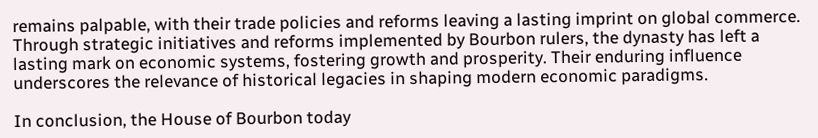remains palpable, with their trade policies and reforms leaving a lasting imprint on global commerce. Through strategic initiatives and reforms implemented by Bourbon rulers, the dynasty has left a lasting mark on economic systems, fostering growth and prosperity. Their enduring influence underscores the relevance of historical legacies in shaping modern economic paradigms.

In conclusion, the House of Bourbon today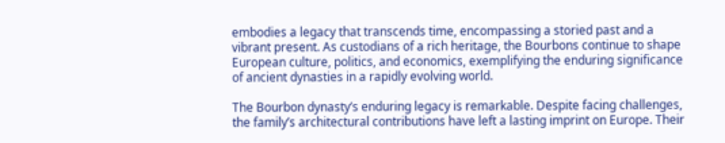embodies a legacy that transcends time, encompassing a storied past and a vibrant present. As custodians of a rich heritage, the Bourbons continue to shape European culture, politics, and economics, exemplifying the enduring significance of ancient dynasties in a rapidly evolving world.

The Bourbon dynasty’s enduring legacy is remarkable. Despite facing challenges, the family’s architectural contributions have left a lasting imprint on Europe. Their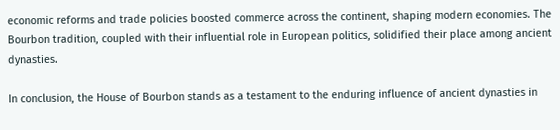economic reforms and trade policies boosted commerce across the continent, shaping modern economies. The Bourbon tradition, coupled with their influential role in European politics, solidified their place among ancient dynasties.

In conclusion, the House of Bourbon stands as a testament to the enduring influence of ancient dynasties in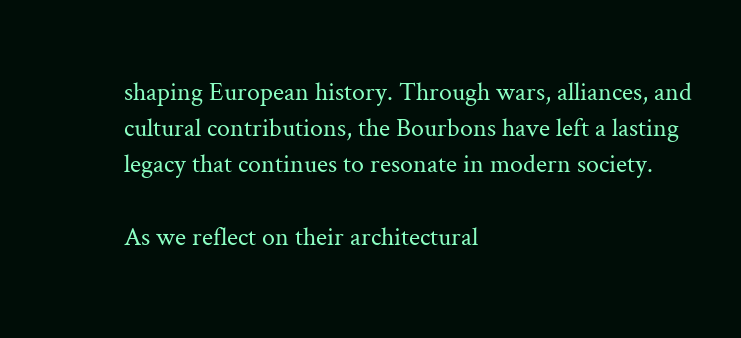shaping European history. Through wars, alliances, and cultural contributions, the Bourbons have left a lasting legacy that continues to resonate in modern society.

As we reflect on their architectural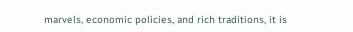marvels, economic policies, and rich traditions, it is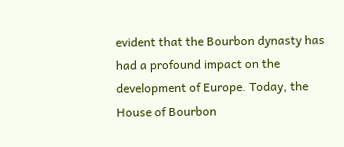evident that the Bourbon dynasty has had a profound impact on the development of Europe. Today, the House of Bourbon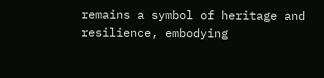remains a symbol of heritage and resilience, embodying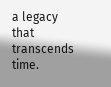a legacy that transcends time.